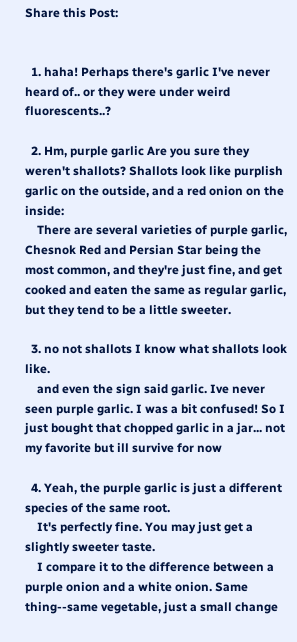Share this Post:


  1. haha! Perhaps there's garlic I've never heard of.. or they were under weird fluorescents..?

  2. Hm, purple garlic Are you sure they weren't shallots? Shallots look like purplish garlic on the outside, and a red onion on the inside:
    There are several varieties of purple garlic, Chesnok Red and Persian Star being the most common, and they're just fine, and get cooked and eaten the same as regular garlic, but they tend to be a little sweeter.

  3. no not shallots I know what shallots look like.
    and even the sign said garlic. Ive never seen purple garlic. I was a bit confused! So I just bought that chopped garlic in a jar... not my favorite but ill survive for now

  4. Yeah, the purple garlic is just a different species of the same root.
    It's perfectly fine. You may just get a slightly sweeter taste.
    I compare it to the difference between a purple onion and a white onion. Same thing--same vegetable, just a small change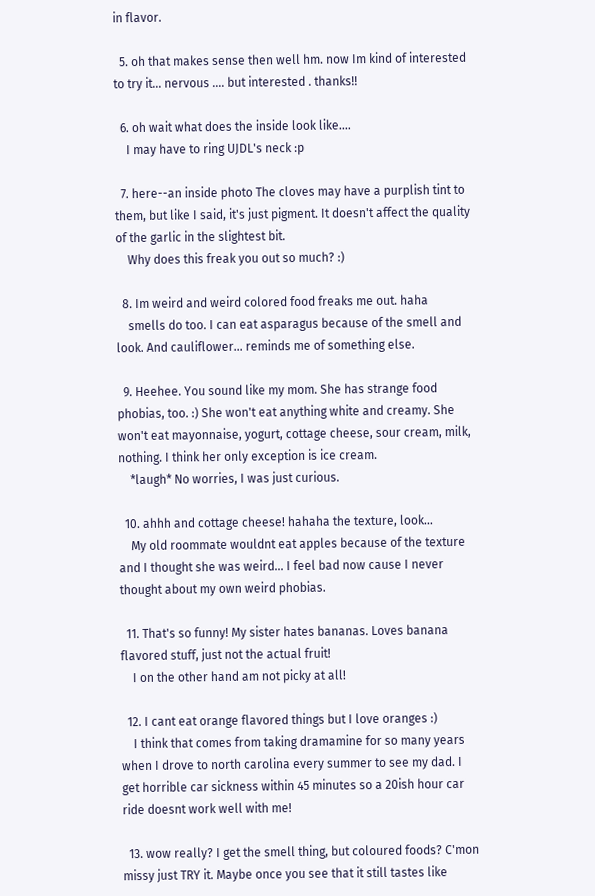in flavor.

  5. oh that makes sense then well hm. now Im kind of interested to try it... nervous .... but interested . thanks!!

  6. oh wait what does the inside look like....
    I may have to ring UJDL's neck :p

  7. here--an inside photo The cloves may have a purplish tint to them, but like I said, it's just pigment. It doesn't affect the quality of the garlic in the slightest bit.
    Why does this freak you out so much? :)

  8. Im weird and weird colored food freaks me out. haha
    smells do too. I can eat asparagus because of the smell and look. And cauliflower... reminds me of something else.

  9. Heehee. You sound like my mom. She has strange food phobias, too. :) She won't eat anything white and creamy. She won't eat mayonnaise, yogurt, cottage cheese, sour cream, milk, nothing. I think her only exception is ice cream.
    *laugh* No worries, I was just curious.

  10. ahhh and cottage cheese! hahaha the texture, look...
    My old roommate wouldnt eat apples because of the texture and I thought she was weird... I feel bad now cause I never thought about my own weird phobias.

  11. That's so funny! My sister hates bananas. Loves banana flavored stuff, just not the actual fruit!
    I on the other hand am not picky at all!

  12. I cant eat orange flavored things but I love oranges :)
    I think that comes from taking dramamine for so many years when I drove to north carolina every summer to see my dad. I get horrible car sickness within 45 minutes so a 20ish hour car ride doesnt work well with me!

  13. wow really? I get the smell thing, but coloured foods? C'mon missy just TRY it. Maybe once you see that it still tastes like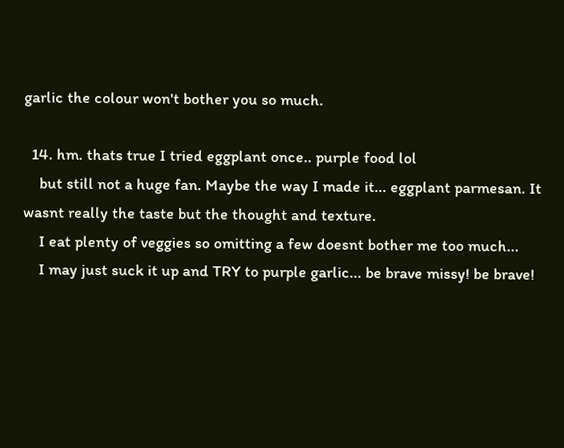garlic the colour won't bother you so much.

  14. hm. thats true I tried eggplant once.. purple food lol
    but still not a huge fan. Maybe the way I made it... eggplant parmesan. It wasnt really the taste but the thought and texture.
    I eat plenty of veggies so omitting a few doesnt bother me too much...
    I may just suck it up and TRY to purple garlic... be brave missy! be brave!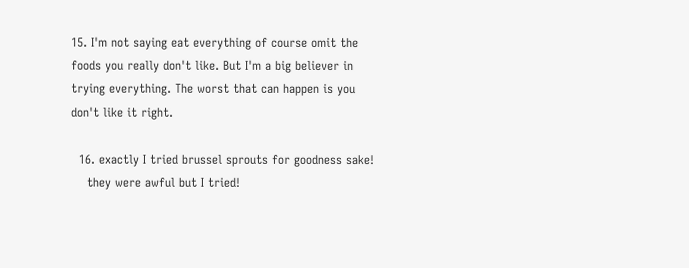15. I'm not saying eat everything of course omit the foods you really don't like. But I'm a big believer in trying everything. The worst that can happen is you don't like it right.

  16. exactly I tried brussel sprouts for goodness sake!
    they were awful but I tried!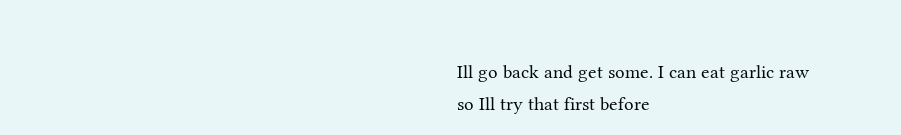Ill go back and get some. I can eat garlic raw so Ill try that first before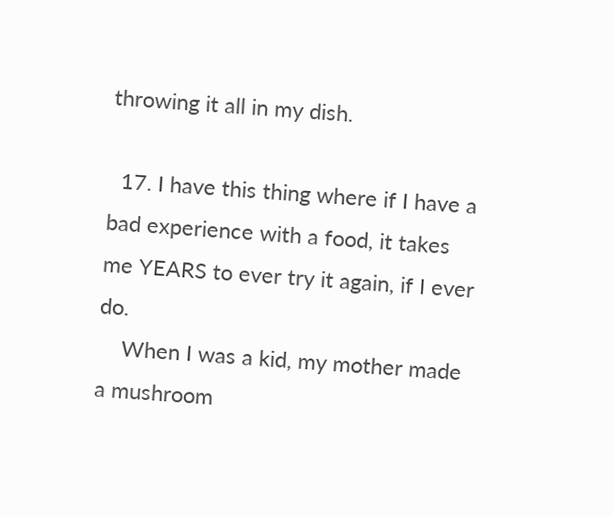throwing it all in my dish.

  17. I have this thing where if I have a bad experience with a food, it takes me YEARS to ever try it again, if I ever do.
    When I was a kid, my mother made a mushroom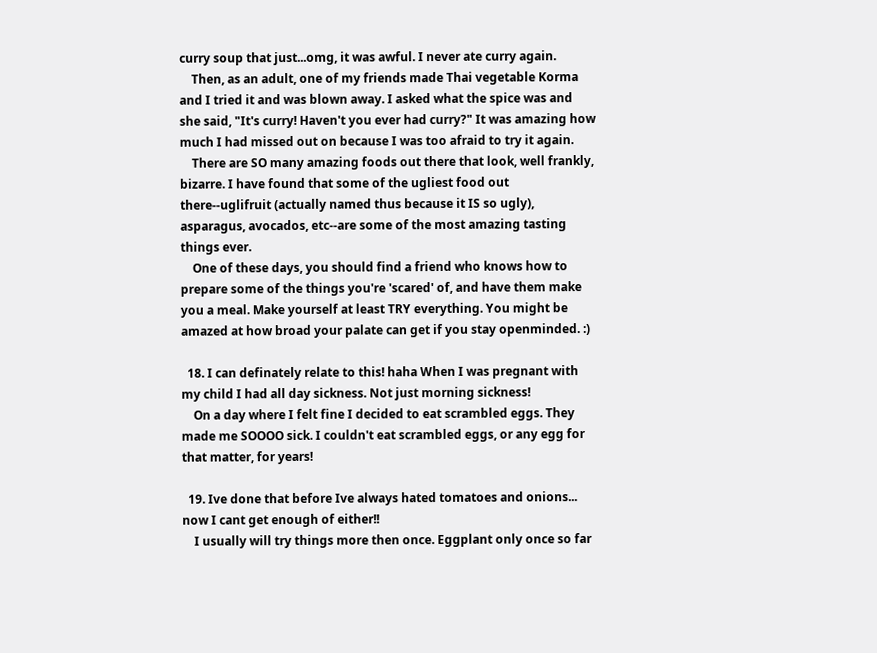curry soup that just...omg, it was awful. I never ate curry again.
    Then, as an adult, one of my friends made Thai vegetable Korma and I tried it and was blown away. I asked what the spice was and she said, "It's curry! Haven't you ever had curry?" It was amazing how much I had missed out on because I was too afraid to try it again.
    There are SO many amazing foods out there that look, well frankly, bizarre. I have found that some of the ugliest food out there--uglifruit (actually named thus because it IS so ugly), asparagus, avocados, etc--are some of the most amazing tasting things ever.
    One of these days, you should find a friend who knows how to prepare some of the things you're 'scared' of, and have them make you a meal. Make yourself at least TRY everything. You might be amazed at how broad your palate can get if you stay openminded. :)

  18. I can definately relate to this! haha When I was pregnant with my child I had all day sickness. Not just morning sickness!
    On a day where I felt fine I decided to eat scrambled eggs. They made me SOOOO sick. I couldn't eat scrambled eggs, or any egg for that matter, for years!

  19. Ive done that before Ive always hated tomatoes and onions... now I cant get enough of either!!
    I usually will try things more then once. Eggplant only once so far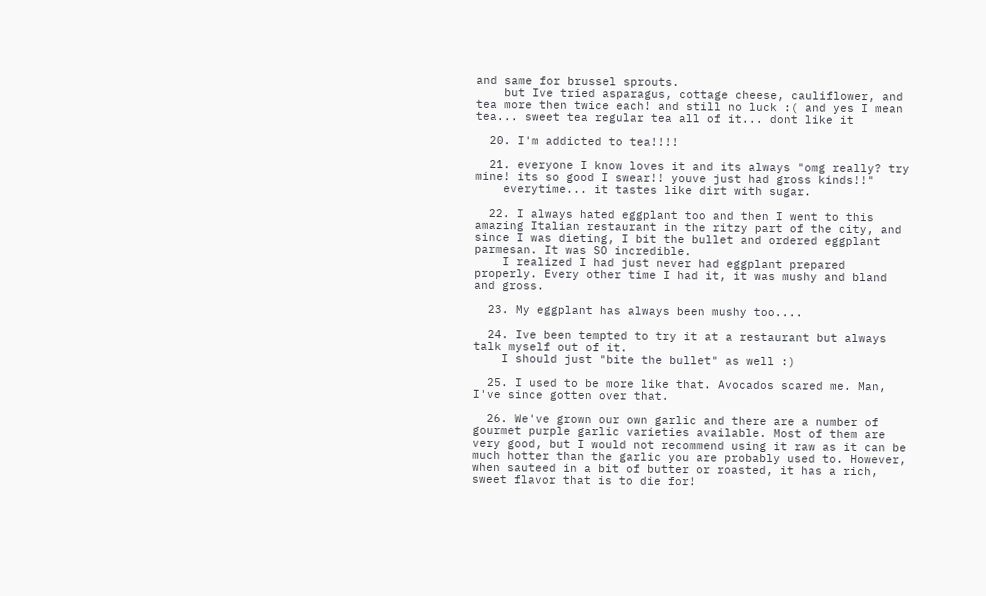and same for brussel sprouts.
    but Ive tried asparagus, cottage cheese, cauliflower, and tea more then twice each! and still no luck :( and yes I mean tea... sweet tea regular tea all of it... dont like it

  20. I'm addicted to tea!!!!

  21. everyone I know loves it and its always "omg really? try mine! its so good I swear!! youve just had gross kinds!!"
    everytime... it tastes like dirt with sugar.

  22. I always hated eggplant too and then I went to this amazing Italian restaurant in the ritzy part of the city, and since I was dieting, I bit the bullet and ordered eggplant parmesan. It was SO incredible.
    I realized I had just never had eggplant prepared properly. Every other time I had it, it was mushy and bland and gross.

  23. My eggplant has always been mushy too....

  24. Ive been tempted to try it at a restaurant but always talk myself out of it.
    I should just "bite the bullet" as well :)

  25. I used to be more like that. Avocados scared me. Man, I've since gotten over that.

  26. We've grown our own garlic and there are a number of gourmet purple garlic varieties available. Most of them are very good, but I would not recommend using it raw as it can be much hotter than the garlic you are probably used to. However, when sauteed in a bit of butter or roasted, it has a rich, sweet flavor that is to die for!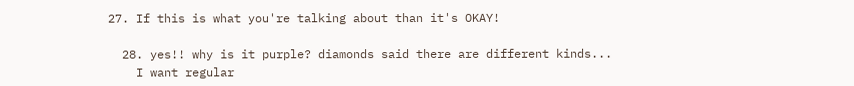27. If this is what you're talking about than it's OKAY!

  28. yes!! why is it purple? diamonds said there are different kinds...
    I want regular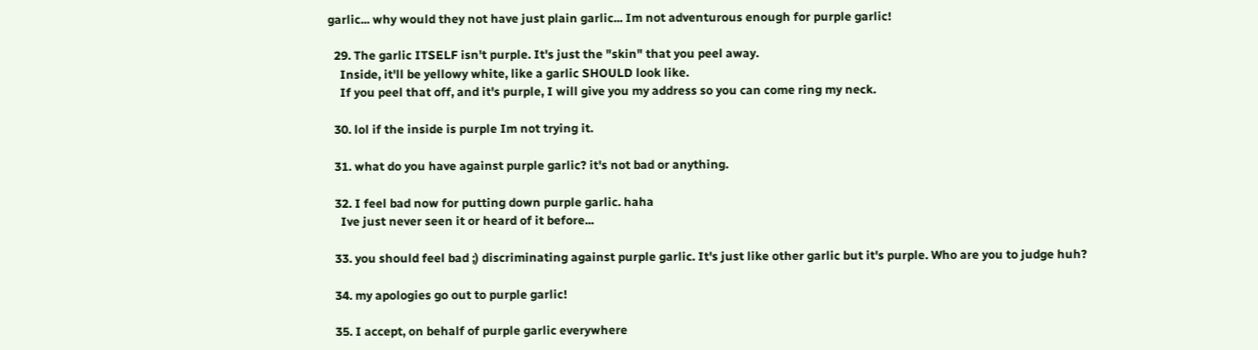garlic... why would they not have just plain garlic... Im not adventurous enough for purple garlic!

  29. The garlic ITSELF isn't purple. It's just the "skin" that you peel away.
    Inside, it'll be yellowy white, like a garlic SHOULD look like.
    If you peel that off, and it's purple, I will give you my address so you can come ring my neck.

  30. lol if the inside is purple Im not trying it.

  31. what do you have against purple garlic? it's not bad or anything.

  32. I feel bad now for putting down purple garlic. haha
    Ive just never seen it or heard of it before...

  33. you should feel bad ;) discriminating against purple garlic. It's just like other garlic but it's purple. Who are you to judge huh?

  34. my apologies go out to purple garlic!

  35. I accept, on behalf of purple garlic everywhere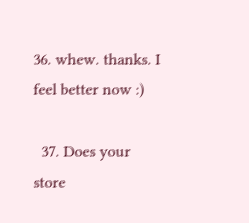36. whew. thanks. I feel better now :)

  37. Does your store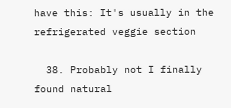have this: It's usually in the refrigerated veggie section

  38. Probably not I finally found natural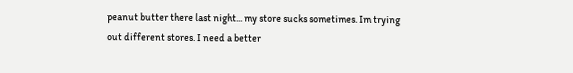peanut butter there last night... my store sucks sometimes. Im trying out different stores. I need a better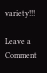variety!!!

Leave a Comment